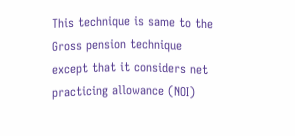This technique is same to the Gross pension technique except that it considers net practicing allowance (NOI)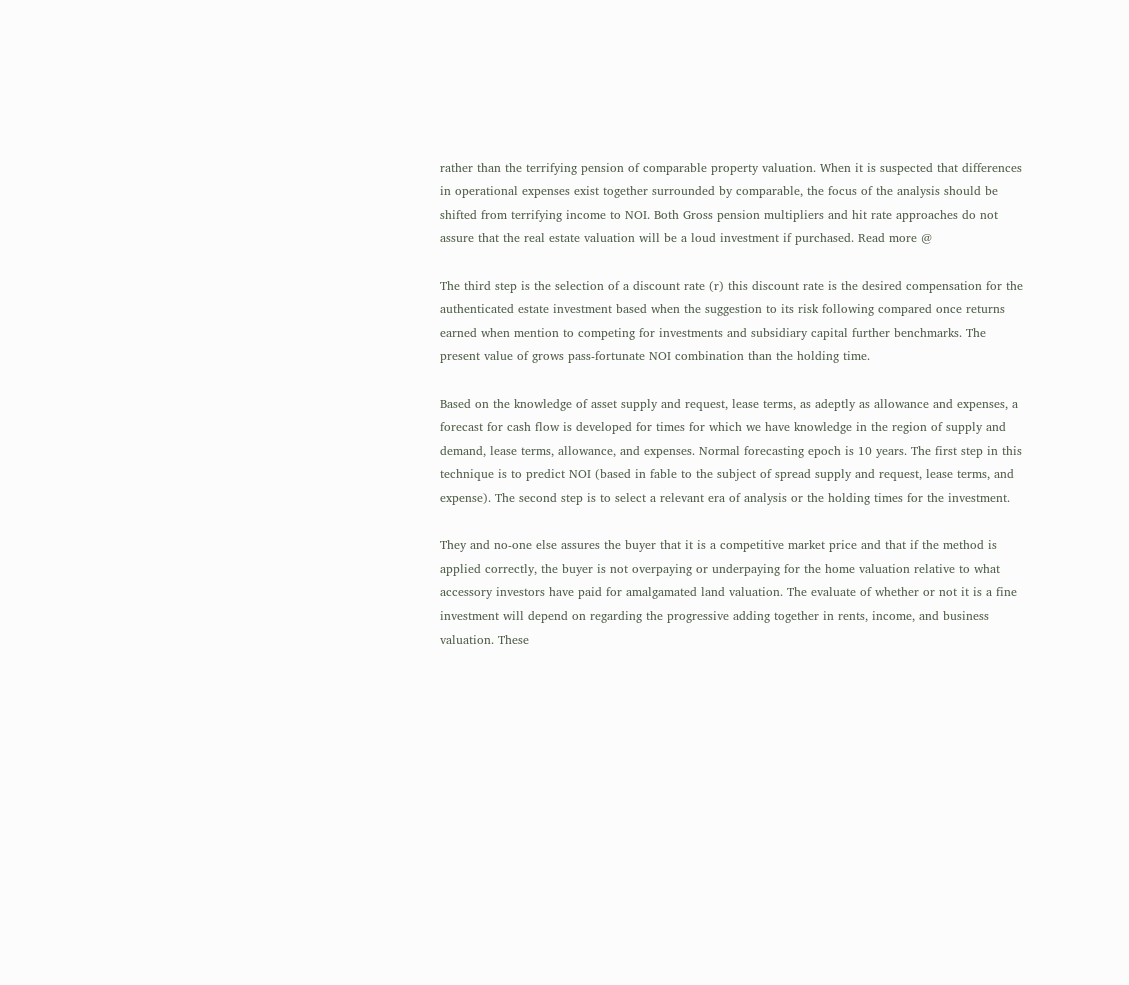rather than the terrifying pension of comparable property valuation. When it is suspected that differences in operational expenses exist together surrounded by comparable, the focus of the analysis should be shifted from terrifying income to NOI. Both Gross pension multipliers and hit rate approaches do not assure that the real estate valuation will be a loud investment if purchased. Read more @

The third step is the selection of a discount rate (r) this discount rate is the desired compensation for the authenticated estate investment based when the suggestion to its risk following compared once returns earned when mention to competing for investments and subsidiary capital further benchmarks. The present value of grows pass-fortunate NOI combination than the holding time.

Based on the knowledge of asset supply and request, lease terms, as adeptly as allowance and expenses, a forecast for cash flow is developed for times for which we have knowledge in the region of supply and demand, lease terms, allowance, and expenses. Normal forecasting epoch is 10 years. The first step in this technique is to predict NOI (based in fable to the subject of spread supply and request, lease terms, and expense). The second step is to select a relevant era of analysis or the holding times for the investment.

They and no-one else assures the buyer that it is a competitive market price and that if the method is applied correctly, the buyer is not overpaying or underpaying for the home valuation relative to what accessory investors have paid for amalgamated land valuation. The evaluate of whether or not it is a fine investment will depend on regarding the progressive adding together in rents, income, and business valuation. These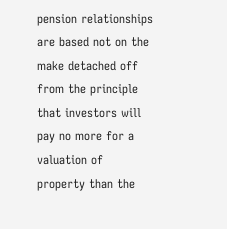pension relationships are based not on the make detached off from the principle that investors will pay no more for a valuation of property than the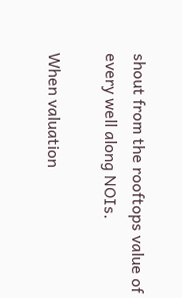shout from the rooftops value of every well along NOIs.

When valuation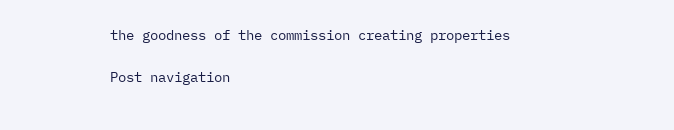the goodness of the commission creating properties

Post navigation